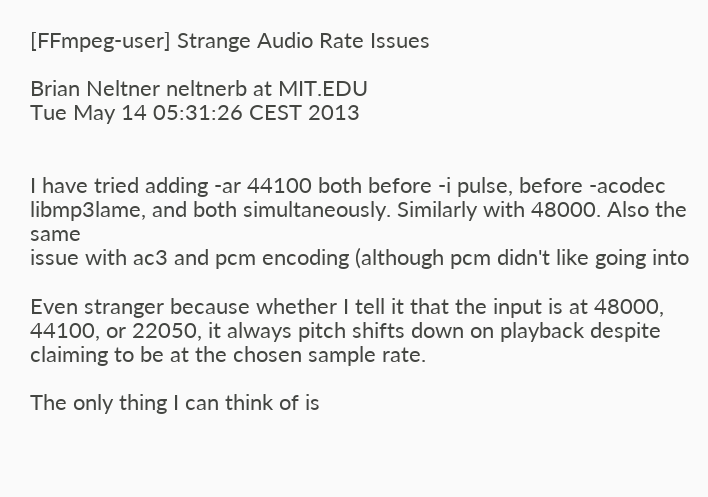[FFmpeg-user] Strange Audio Rate Issues

Brian Neltner neltnerb at MIT.EDU
Tue May 14 05:31:26 CEST 2013


I have tried adding -ar 44100 both before -i pulse, before -acodec
libmp3lame, and both simultaneously. Similarly with 48000. Also the same
issue with ac3 and pcm encoding (although pcm didn't like going into

Even stranger because whether I tell it that the input is at 48000,
44100, or 22050, it always pitch shifts down on playback despite
claiming to be at the chosen sample rate.

The only thing I can think of is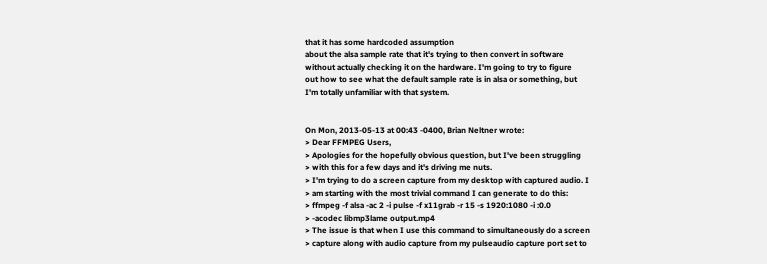that it has some hardcoded assumption
about the alsa sample rate that it's trying to then convert in software
without actually checking it on the hardware. I'm going to try to figure
out how to see what the default sample rate is in alsa or something, but
I'm totally unfamiliar with that system.


On Mon, 2013-05-13 at 00:43 -0400, Brian Neltner wrote:
> Dear FFMPEG Users,
> Apologies for the hopefully obvious question, but I've been struggling
> with this for a few days and it's driving me nuts.
> I'm trying to do a screen capture from my desktop with captured audio. I
> am starting with the most trivial command I can generate to do this:
> ffmpeg -f alsa -ac 2 -i pulse -f x11grab -r 15 -s 1920:1080 -i :0.0
> -acodec libmp3lame output.mp4
> The issue is that when I use this command to simultaneously do a screen
> capture along with audio capture from my pulseaudio capture port set to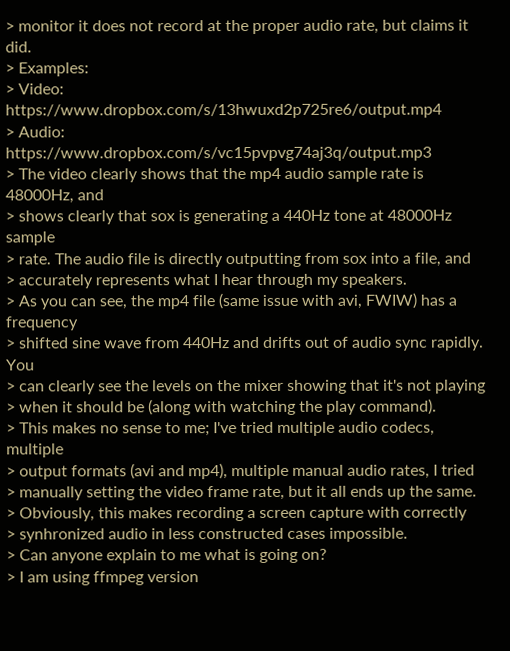> monitor it does not record at the proper audio rate, but claims it did.
> Examples:
> Video: https://www.dropbox.com/s/13hwuxd2p725re6/output.mp4
> Audio: https://www.dropbox.com/s/vc15pvpvg74aj3q/output.mp3
> The video clearly shows that the mp4 audio sample rate is 48000Hz, and
> shows clearly that sox is generating a 440Hz tone at 48000Hz sample
> rate. The audio file is directly outputting from sox into a file, and
> accurately represents what I hear through my speakers.
> As you can see, the mp4 file (same issue with avi, FWIW) has a frequency
> shifted sine wave from 440Hz and drifts out of audio sync rapidly. You
> can clearly see the levels on the mixer showing that it's not playing
> when it should be (along with watching the play command).
> This makes no sense to me; I've tried multiple audio codecs, multiple
> output formats (avi and mp4), multiple manual audio rates, I tried
> manually setting the video frame rate, but it all ends up the same.
> Obviously, this makes recording a screen capture with correctly
> synhronized audio in less constructed cases impossible.
> Can anyone explain to me what is going on?
> I am using ffmpeg version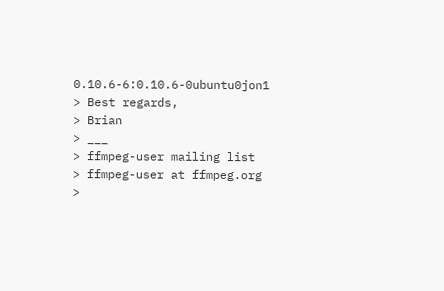0.10.6-6:0.10.6-0ubuntu0jon1
> Best regards,
> Brian
> ___
> ffmpeg-user mailing list
> ffmpeg-user at ffmpeg.org
>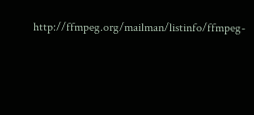http://ffmpeg.org/mailman/listinfo/ffmpeg-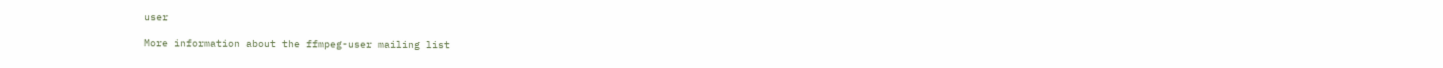user

More information about the ffmpeg-user mailing list